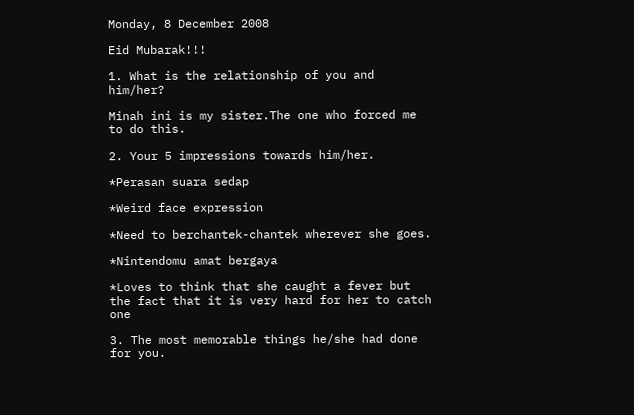Monday, 8 December 2008

Eid Mubarak!!!

1. What is the relationship of you and him/her?

Minah ini is my sister.The one who forced me to do this.

2. Your 5 impressions towards him/her.

*Perasan suara sedap

*Weird face expression

*Need to berchantek-chantek wherever she goes.

*Nintendomu amat bergaya

*Loves to think that she caught a fever but the fact that it is very hard for her to catch one

3. The most memorable things he/she had done for you.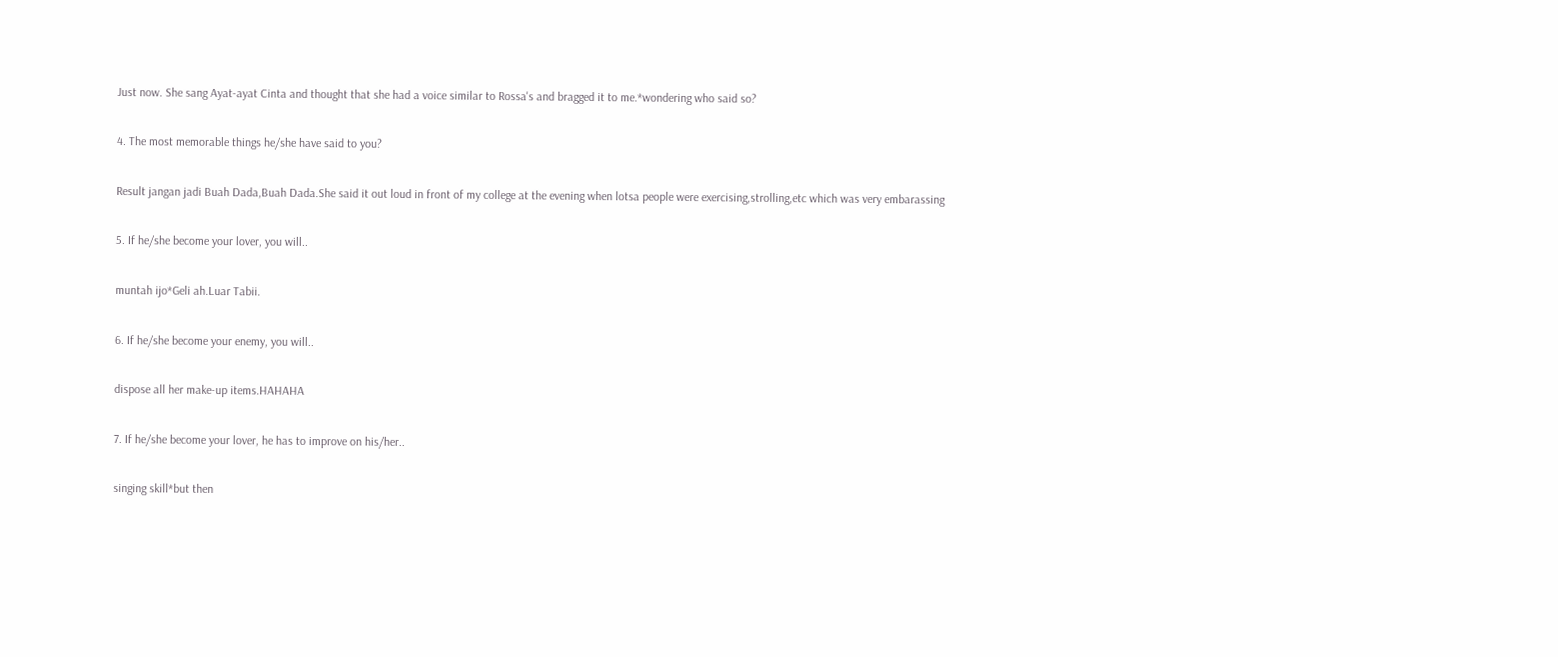Just now. She sang Ayat-ayat Cinta and thought that she had a voice similar to Rossa's and bragged it to me.*wondering who said so?

4. The most memorable things he/she have said to you?

Result jangan jadi Buah Dada,Buah Dada.She said it out loud in front of my college at the evening when lotsa people were exercising,strolling,etc which was very embarassing

5. If he/she become your lover, you will..

muntah ijo*Geli ah.Luar Tabii.

6. If he/she become your enemy, you will..

dispose all her make-up items.HAHAHA

7. If he/she become your lover, he has to improve on his/her..

singing skill*but then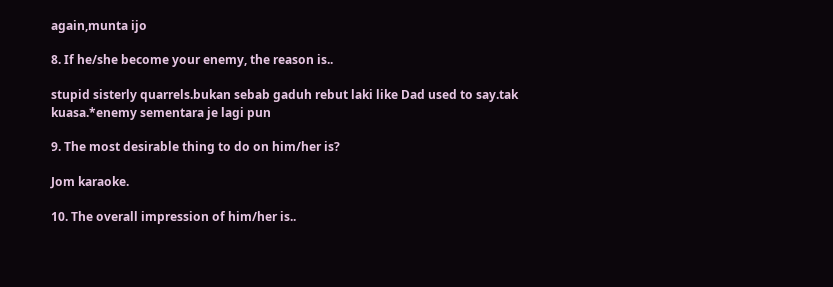again,munta ijo

8. If he/she become your enemy, the reason is..

stupid sisterly quarrels.bukan sebab gaduh rebut laki like Dad used to say.tak kuasa.*enemy sementara je lagi pun

9. The most desirable thing to do on him/her is?

Jom karaoke.

10. The overall impression of him/her is..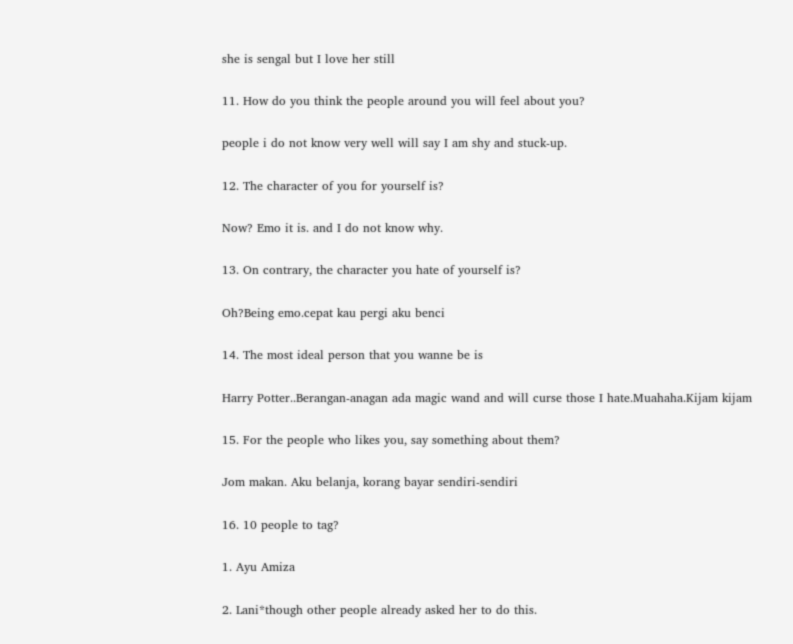she is sengal but I love her still

11. How do you think the people around you will feel about you?

people i do not know very well will say I am shy and stuck-up.

12. The character of you for yourself is?

Now? Emo it is. and I do not know why.

13. On contrary, the character you hate of yourself is?

Oh?Being emo.cepat kau pergi aku benci

14. The most ideal person that you wanne be is

Harry Potter..Berangan-anagan ada magic wand and will curse those I hate.Muahaha.Kijam kijam

15. For the people who likes you, say something about them?

Jom makan. Aku belanja, korang bayar sendiri-sendiri

16. 10 people to tag?

1. Ayu Amiza

2. Lani*though other people already asked her to do this.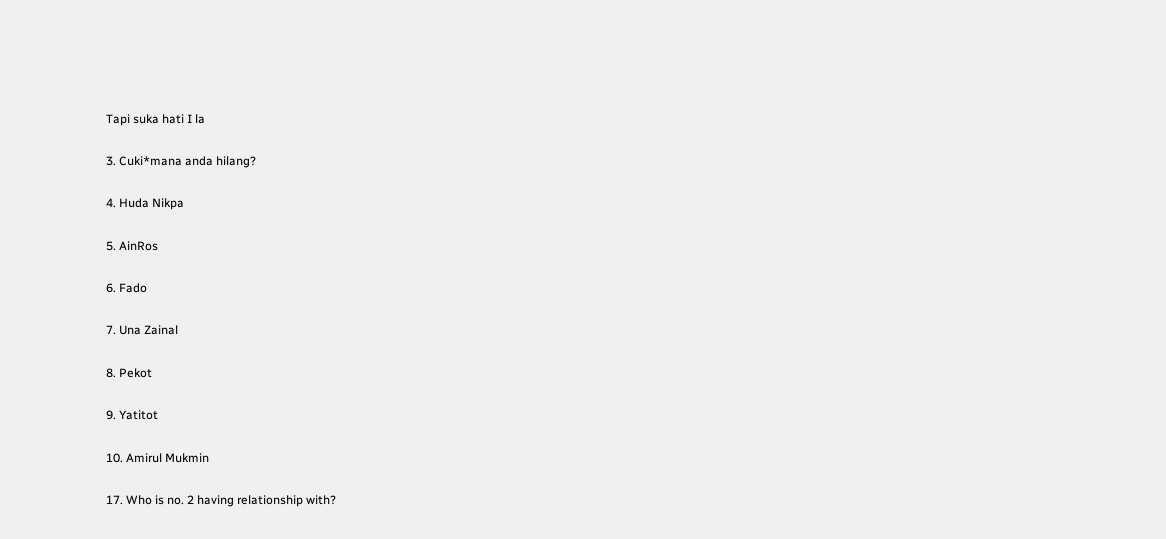Tapi suka hati I la

3. Cuki*mana anda hilang?

4. Huda Nikpa

5. AinRos

6. Fado

7. Una Zainal

8. Pekot

9. Yatitot

10. Amirul Mukmin

17. Who is no. 2 having relationship with?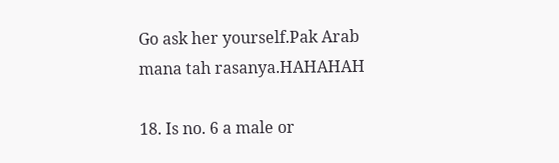Go ask her yourself.Pak Arab mana tah rasanya.HAHAHAH

18. Is no. 6 a male or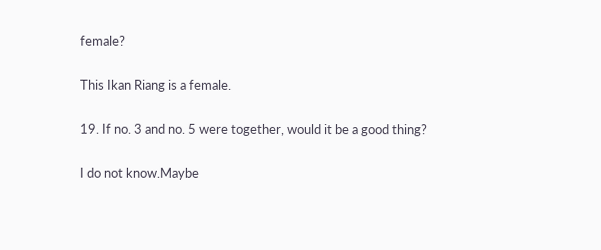female?

This Ikan Riang is a female.

19. If no. 3 and no. 5 were together, would it be a good thing?

I do not know.Maybe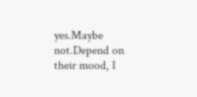yes.Maybe not.Depend on their mood, I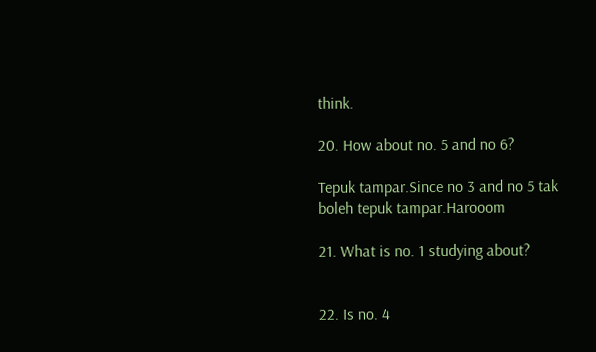think.

20. How about no. 5 and no 6?

Tepuk tampar.Since no 3 and no 5 tak boleh tepuk tampar.Harooom

21. What is no. 1 studying about?


22. Is no. 4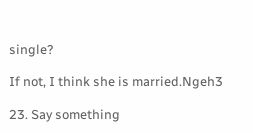single?

If not, I think she is married.Ngeh3

23. Say something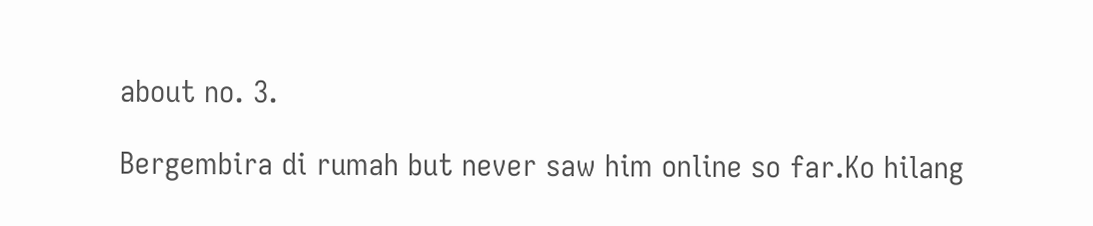about no. 3.

Bergembira di rumah but never saw him online so far.Ko hilang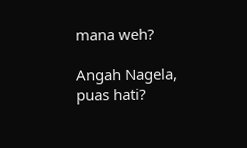mana weh?

Angah Nagela, puas hati?